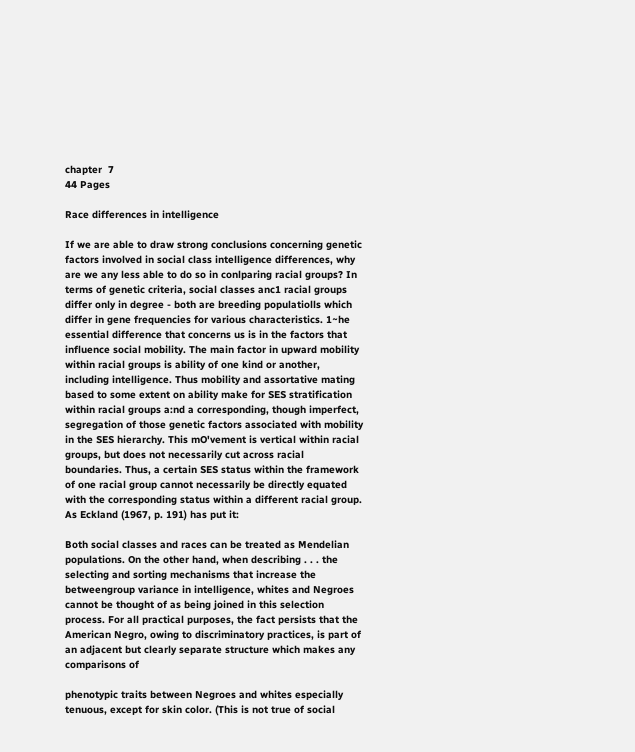chapter  7
44 Pages

Race differences in intelligence

If we are able to draw strong conclusions concerning genetic factors involved in social class intelligence differences, why are we any less able to do so in conlparing racial groups? In terms of genetic criteria, social classes anc1 racial groups differ only in degree - both are breeding populatiolls which differ in gene frequencies for various characteristics. 1~he essential difference that concerns us is in the factors that influence social mobility. The main factor in upward mobility within racial groups is ability of one kind or another, including intelligence. Thus mobility and assortative mating based to some extent on ability make for SES stratification within racial groups a:nd a corresponding, though imperfect, segregation of those genetic factors associated with mobility in the SES hierarchy. This mO'vement is vertical within racial groups, but does not necessarily cut across racial boundaries. Thus, a certain SES status within the framework of one racial group cannot necessarily be directly equated with the corresponding status within a different racial group. As Eckland (1967, p. 191) has put it:

Both social classes and races can be treated as Mendelian populations. On the other hand, when describing . . . the selecting and sorting mechanisms that increase the betweengroup variance in intelligence, whites and Negroes cannot be thought of as being joined in this selection process. For all practical purposes, the fact persists that the American Negro, owing to discriminatory practices, is part of an adjacent but clearly separate structure which makes any comparisons of

phenotypic traits between Negroes and whites especially tenuous, except for skin color. (This is not true of social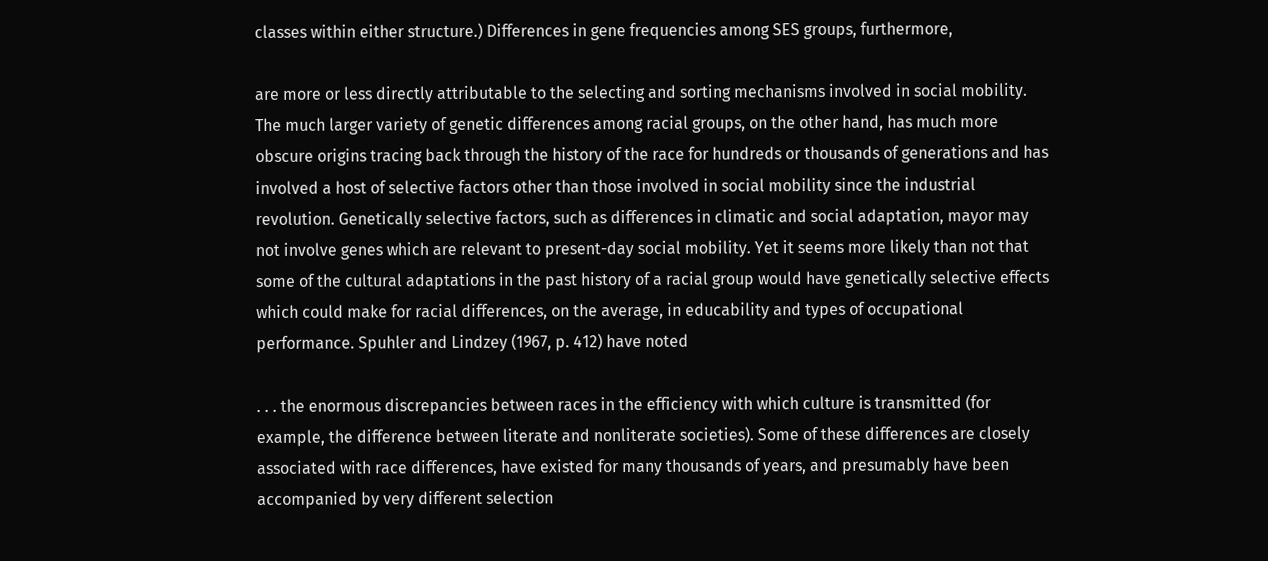classes within either structure.) Differences in gene frequencies among SES groups, furthermore,

are more or less directly attributable to the selecting and sorting mechanisms involved in social mobility. The much larger variety of genetic differences among racial groups, on the other hand, has much more obscure origins tracing back through the history of the race for hundreds or thousands of generations and has involved a host of selective factors other than those involved in social mobility since the industrial revolution. Genetically selective factors, such as differences in climatic and social adaptation, mayor may not involve genes which are relevant to present-day social mobility. Yet it seems more likely than not that some of the cultural adaptations in the past history of a racial group would have genetically selective effects which could make for racial differences, on the average, in educability and types of occupational performance. Spuhler and Lindzey (1967, p. 412) have noted

. . . the enormous discrepancies between races in the efficiency with which culture is transmitted (for example, the difference between literate and nonliterate societies). Some of these differences are closely associated with race differences, have existed for many thousands of years, and presumably have been accompanied by very different selection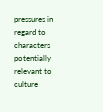pressures in regard to characters potentially relevant to culture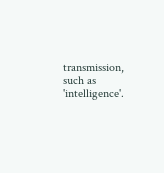transmission, such as 'intelligence'.